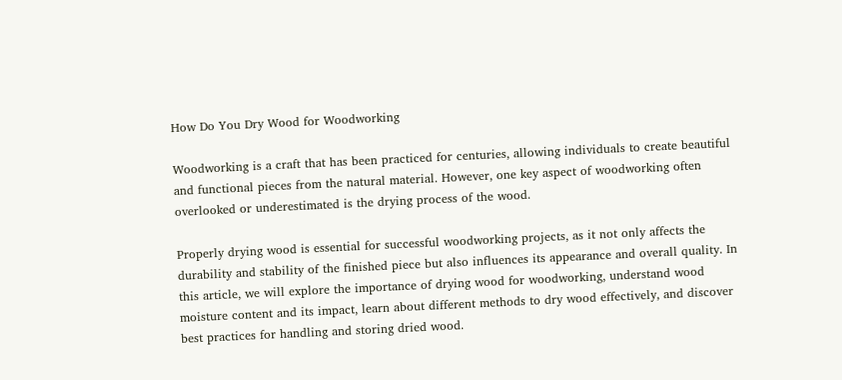How Do You Dry Wood for Woodworking

Woodworking is a craft that has been practiced for centuries, allowing individuals to create beautiful and functional pieces from the natural material. However, one key aspect of woodworking often overlooked or underestimated is the drying process of the wood.

Properly drying wood is essential for successful woodworking projects, as it not only affects the durability and stability of the finished piece but also influences its appearance and overall quality. In this article, we will explore the importance of drying wood for woodworking, understand wood moisture content and its impact, learn about different methods to dry wood effectively, and discover best practices for handling and storing dried wood.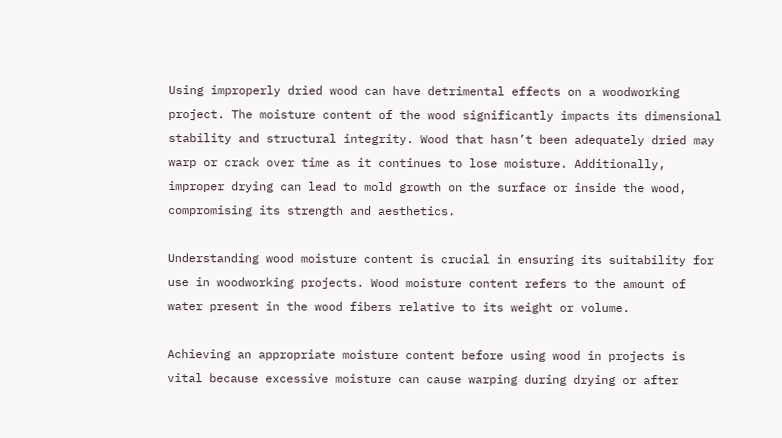Using improperly dried wood can have detrimental effects on a woodworking project. The moisture content of the wood significantly impacts its dimensional stability and structural integrity. Wood that hasn’t been adequately dried may warp or crack over time as it continues to lose moisture. Additionally, improper drying can lead to mold growth on the surface or inside the wood, compromising its strength and aesthetics.

Understanding wood moisture content is crucial in ensuring its suitability for use in woodworking projects. Wood moisture content refers to the amount of water present in the wood fibers relative to its weight or volume.

Achieving an appropriate moisture content before using wood in projects is vital because excessive moisture can cause warping during drying or after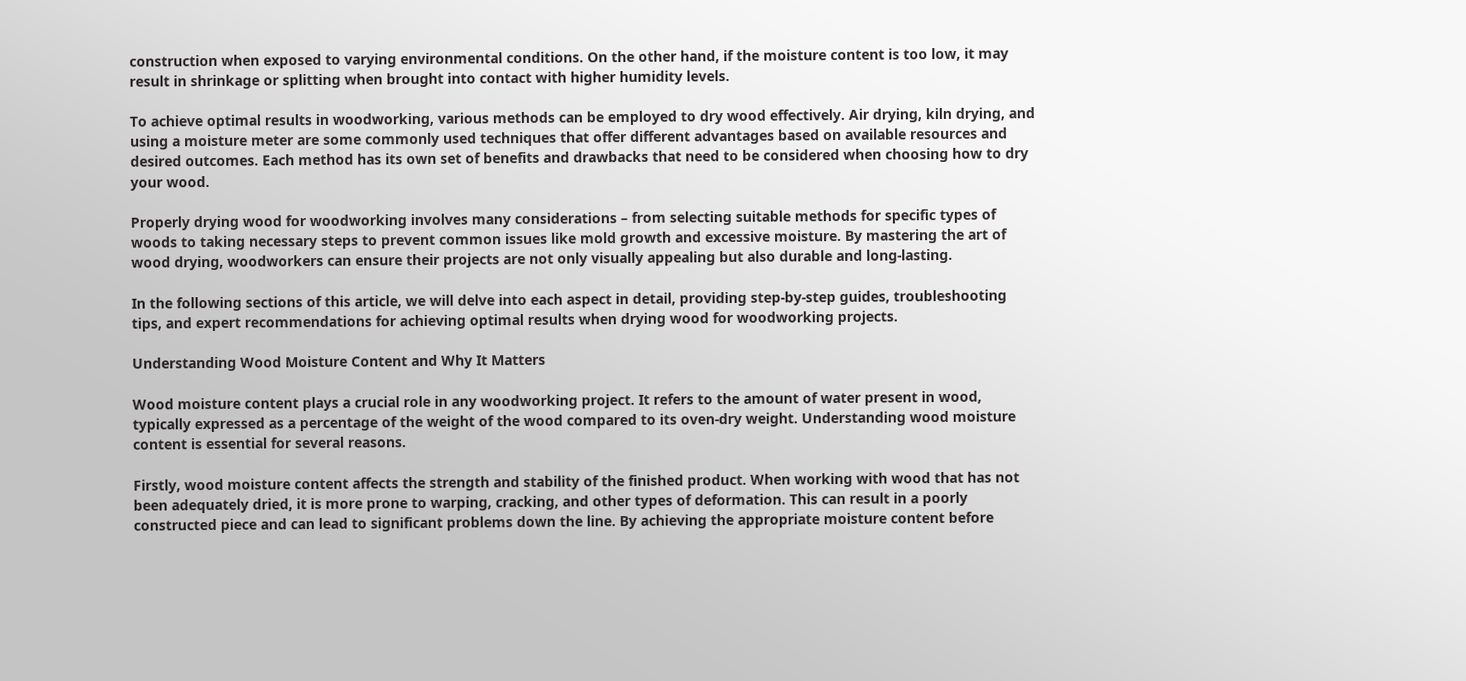construction when exposed to varying environmental conditions. On the other hand, if the moisture content is too low, it may result in shrinkage or splitting when brought into contact with higher humidity levels.

To achieve optimal results in woodworking, various methods can be employed to dry wood effectively. Air drying, kiln drying, and using a moisture meter are some commonly used techniques that offer different advantages based on available resources and desired outcomes. Each method has its own set of benefits and drawbacks that need to be considered when choosing how to dry your wood.

Properly drying wood for woodworking involves many considerations – from selecting suitable methods for specific types of woods to taking necessary steps to prevent common issues like mold growth and excessive moisture. By mastering the art of wood drying, woodworkers can ensure their projects are not only visually appealing but also durable and long-lasting.

In the following sections of this article, we will delve into each aspect in detail, providing step-by-step guides, troubleshooting tips, and expert recommendations for achieving optimal results when drying wood for woodworking projects.

Understanding Wood Moisture Content and Why It Matters

Wood moisture content plays a crucial role in any woodworking project. It refers to the amount of water present in wood, typically expressed as a percentage of the weight of the wood compared to its oven-dry weight. Understanding wood moisture content is essential for several reasons.

Firstly, wood moisture content affects the strength and stability of the finished product. When working with wood that has not been adequately dried, it is more prone to warping, cracking, and other types of deformation. This can result in a poorly constructed piece and can lead to significant problems down the line. By achieving the appropriate moisture content before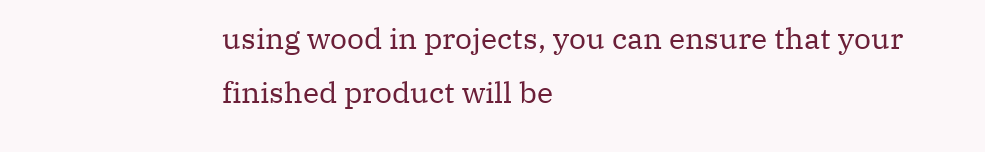using wood in projects, you can ensure that your finished product will be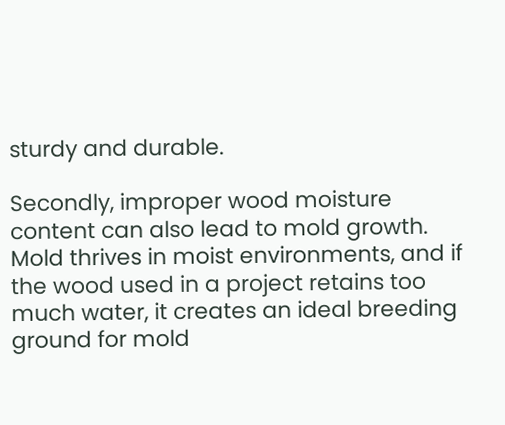sturdy and durable.

Secondly, improper wood moisture content can also lead to mold growth. Mold thrives in moist environments, and if the wood used in a project retains too much water, it creates an ideal breeding ground for mold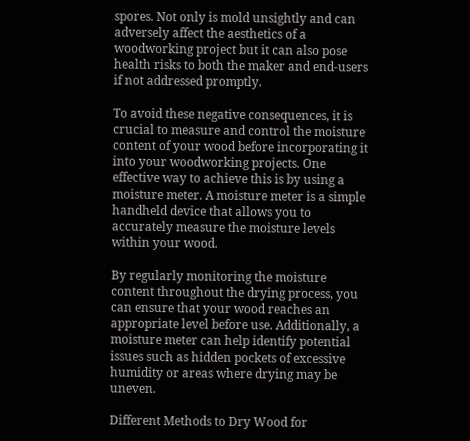spores. Not only is mold unsightly and can adversely affect the aesthetics of a woodworking project but it can also pose health risks to both the maker and end-users if not addressed promptly.

To avoid these negative consequences, it is crucial to measure and control the moisture content of your wood before incorporating it into your woodworking projects. One effective way to achieve this is by using a moisture meter. A moisture meter is a simple handheld device that allows you to accurately measure the moisture levels within your wood.

By regularly monitoring the moisture content throughout the drying process, you can ensure that your wood reaches an appropriate level before use. Additionally, a moisture meter can help identify potential issues such as hidden pockets of excessive humidity or areas where drying may be uneven.

Different Methods to Dry Wood for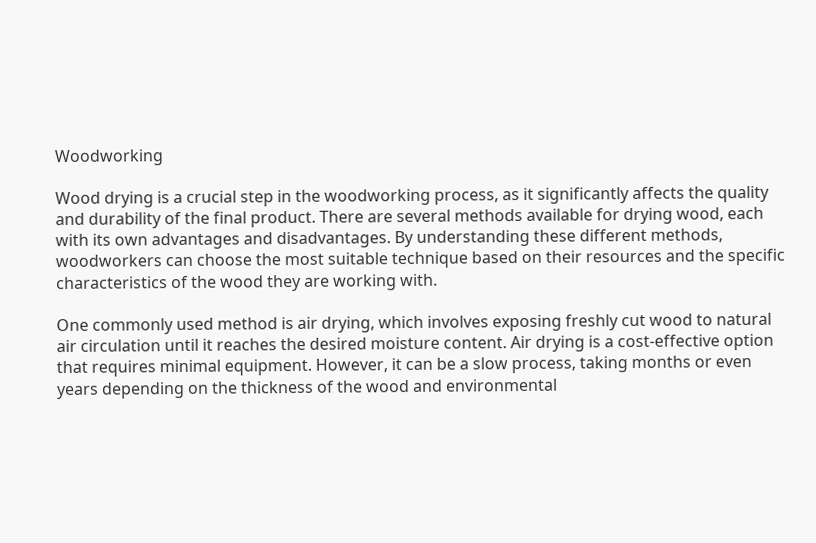Woodworking

Wood drying is a crucial step in the woodworking process, as it significantly affects the quality and durability of the final product. There are several methods available for drying wood, each with its own advantages and disadvantages. By understanding these different methods, woodworkers can choose the most suitable technique based on their resources and the specific characteristics of the wood they are working with.

One commonly used method is air drying, which involves exposing freshly cut wood to natural air circulation until it reaches the desired moisture content. Air drying is a cost-effective option that requires minimal equipment. However, it can be a slow process, taking months or even years depending on the thickness of the wood and environmental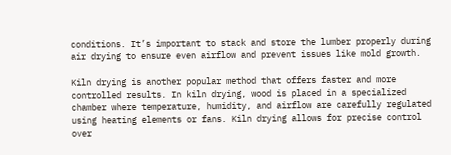conditions. It’s important to stack and store the lumber properly during air drying to ensure even airflow and prevent issues like mold growth.

Kiln drying is another popular method that offers faster and more controlled results. In kiln drying, wood is placed in a specialized chamber where temperature, humidity, and airflow are carefully regulated using heating elements or fans. Kiln drying allows for precise control over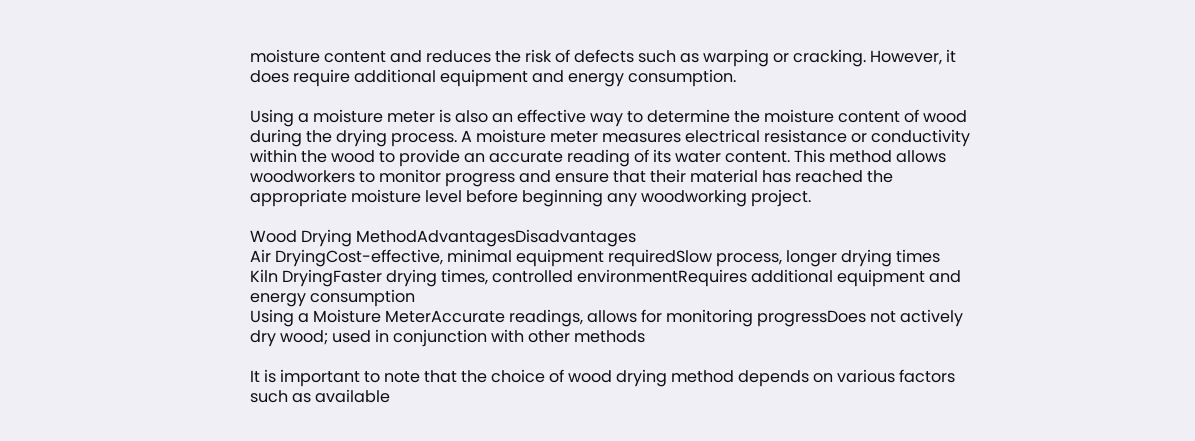moisture content and reduces the risk of defects such as warping or cracking. However, it does require additional equipment and energy consumption.

Using a moisture meter is also an effective way to determine the moisture content of wood during the drying process. A moisture meter measures electrical resistance or conductivity within the wood to provide an accurate reading of its water content. This method allows woodworkers to monitor progress and ensure that their material has reached the appropriate moisture level before beginning any woodworking project.

Wood Drying MethodAdvantagesDisadvantages
Air DryingCost-effective, minimal equipment requiredSlow process, longer drying times
Kiln DryingFaster drying times, controlled environmentRequires additional equipment and energy consumption
Using a Moisture MeterAccurate readings, allows for monitoring progressDoes not actively dry wood; used in conjunction with other methods

It is important to note that the choice of wood drying method depends on various factors such as available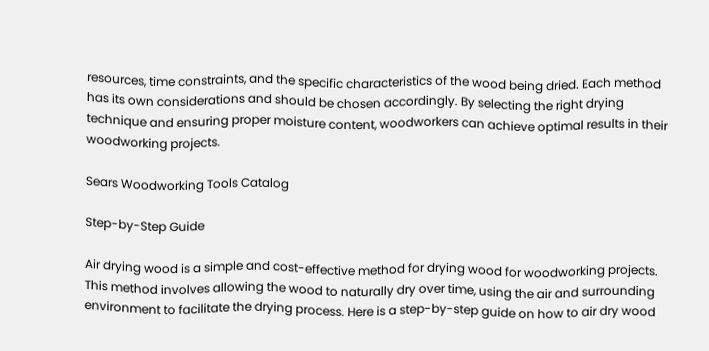resources, time constraints, and the specific characteristics of the wood being dried. Each method has its own considerations and should be chosen accordingly. By selecting the right drying technique and ensuring proper moisture content, woodworkers can achieve optimal results in their woodworking projects.

Sears Woodworking Tools Catalog

Step-by-Step Guide

Air drying wood is a simple and cost-effective method for drying wood for woodworking projects. This method involves allowing the wood to naturally dry over time, using the air and surrounding environment to facilitate the drying process. Here is a step-by-step guide on how to air dry wood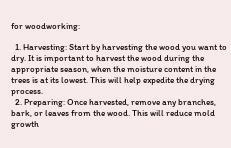for woodworking:

  1. Harvesting: Start by harvesting the wood you want to dry. It is important to harvest the wood during the appropriate season, when the moisture content in the trees is at its lowest. This will help expedite the drying process.
  2. Preparing: Once harvested, remove any branches, bark, or leaves from the wood. This will reduce mold growth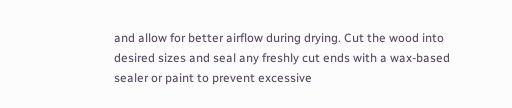and allow for better airflow during drying. Cut the wood into desired sizes and seal any freshly cut ends with a wax-based sealer or paint to prevent excessive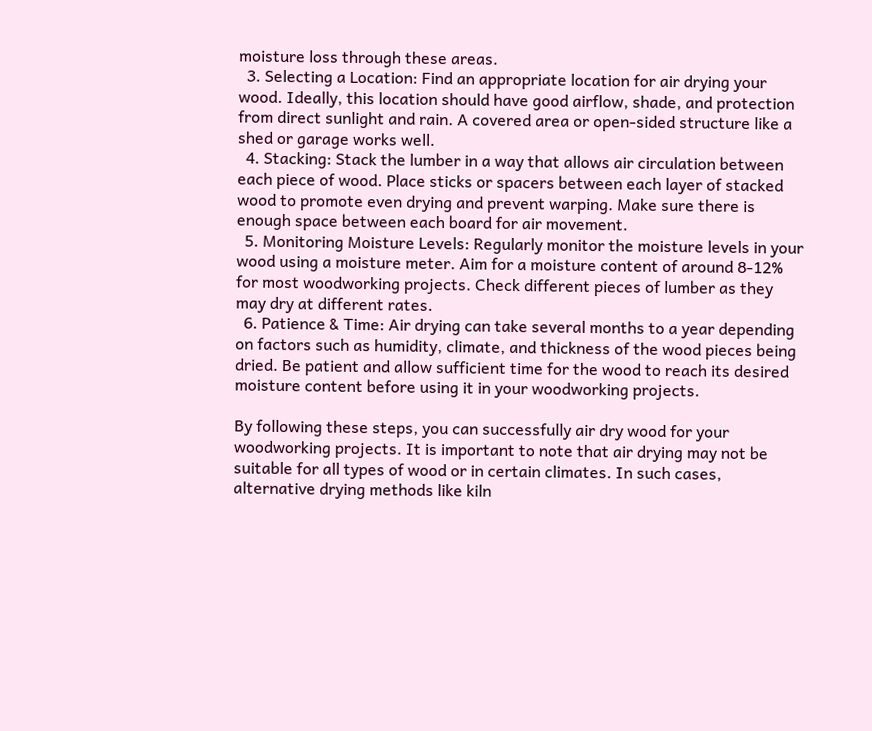moisture loss through these areas.
  3. Selecting a Location: Find an appropriate location for air drying your wood. Ideally, this location should have good airflow, shade, and protection from direct sunlight and rain. A covered area or open-sided structure like a shed or garage works well.
  4. Stacking: Stack the lumber in a way that allows air circulation between each piece of wood. Place sticks or spacers between each layer of stacked wood to promote even drying and prevent warping. Make sure there is enough space between each board for air movement.
  5. Monitoring Moisture Levels: Regularly monitor the moisture levels in your wood using a moisture meter. Aim for a moisture content of around 8-12% for most woodworking projects. Check different pieces of lumber as they may dry at different rates.
  6. Patience & Time: Air drying can take several months to a year depending on factors such as humidity, climate, and thickness of the wood pieces being dried. Be patient and allow sufficient time for the wood to reach its desired moisture content before using it in your woodworking projects.

By following these steps, you can successfully air dry wood for your woodworking projects. It is important to note that air drying may not be suitable for all types of wood or in certain climates. In such cases, alternative drying methods like kiln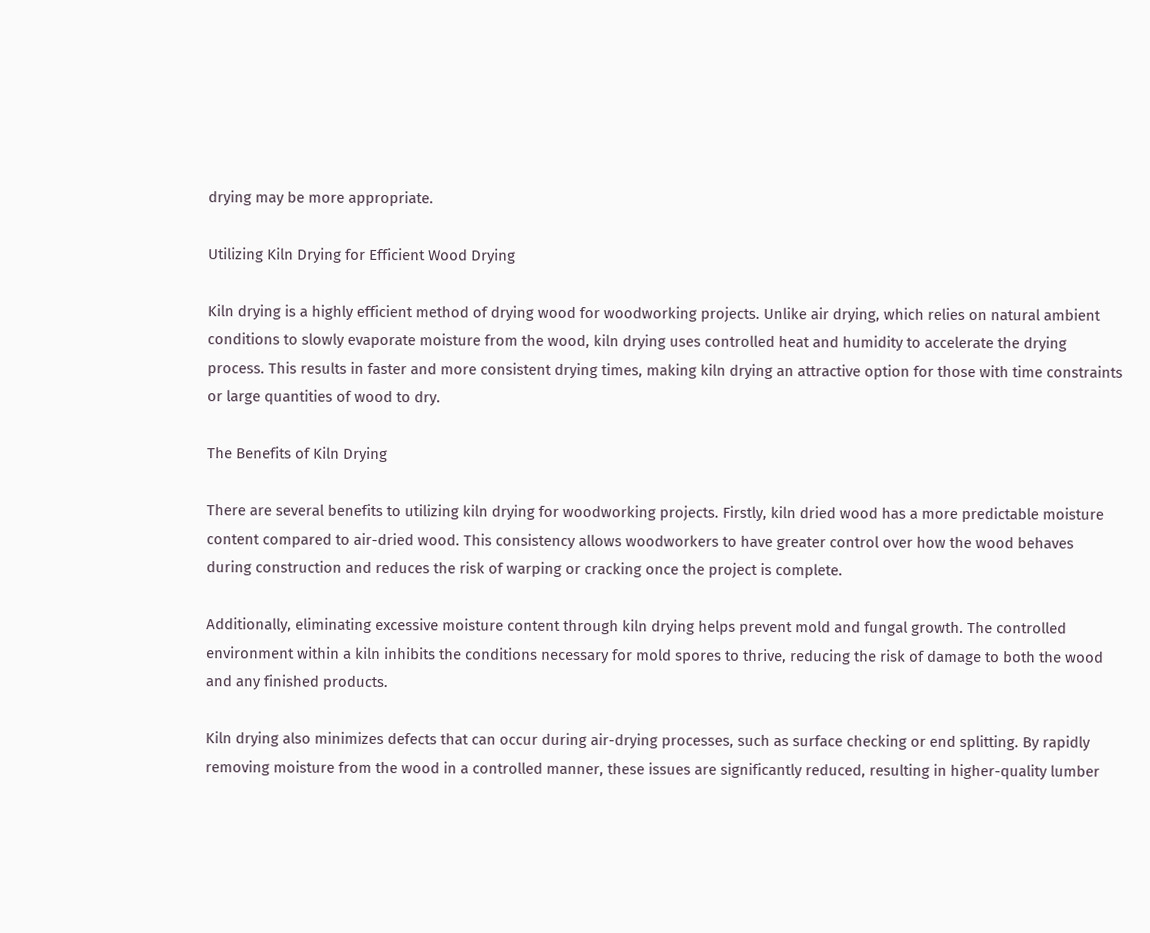drying may be more appropriate.

Utilizing Kiln Drying for Efficient Wood Drying

Kiln drying is a highly efficient method of drying wood for woodworking projects. Unlike air drying, which relies on natural ambient conditions to slowly evaporate moisture from the wood, kiln drying uses controlled heat and humidity to accelerate the drying process. This results in faster and more consistent drying times, making kiln drying an attractive option for those with time constraints or large quantities of wood to dry.

The Benefits of Kiln Drying

There are several benefits to utilizing kiln drying for woodworking projects. Firstly, kiln dried wood has a more predictable moisture content compared to air-dried wood. This consistency allows woodworkers to have greater control over how the wood behaves during construction and reduces the risk of warping or cracking once the project is complete.

Additionally, eliminating excessive moisture content through kiln drying helps prevent mold and fungal growth. The controlled environment within a kiln inhibits the conditions necessary for mold spores to thrive, reducing the risk of damage to both the wood and any finished products.

Kiln drying also minimizes defects that can occur during air-drying processes, such as surface checking or end splitting. By rapidly removing moisture from the wood in a controlled manner, these issues are significantly reduced, resulting in higher-quality lumber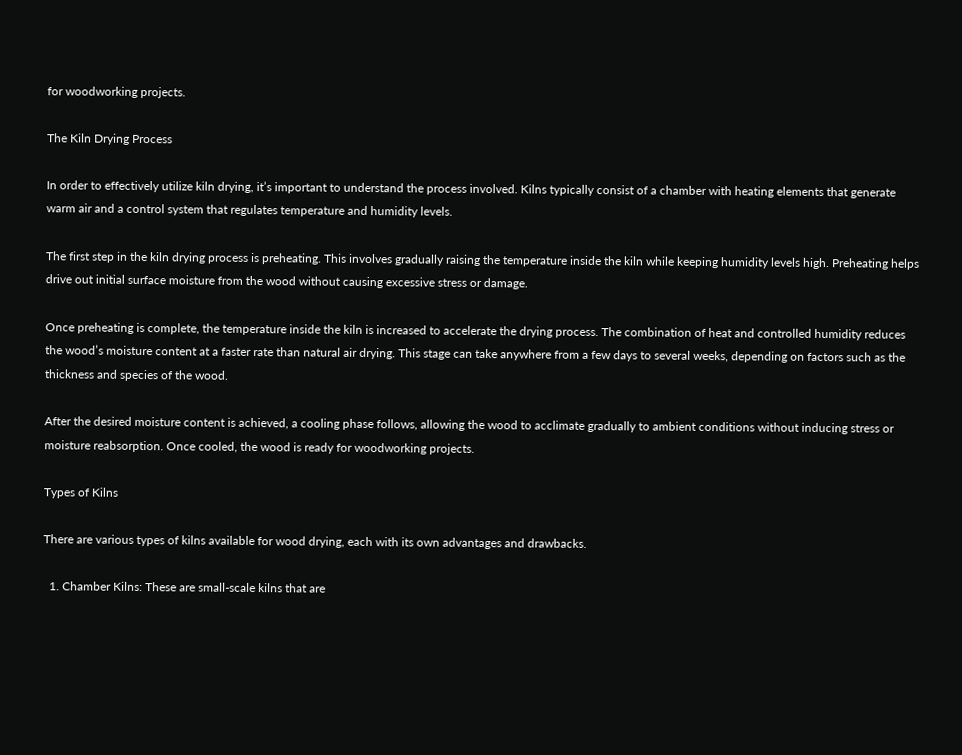for woodworking projects.

The Kiln Drying Process

In order to effectively utilize kiln drying, it’s important to understand the process involved. Kilns typically consist of a chamber with heating elements that generate warm air and a control system that regulates temperature and humidity levels.

The first step in the kiln drying process is preheating. This involves gradually raising the temperature inside the kiln while keeping humidity levels high. Preheating helps drive out initial surface moisture from the wood without causing excessive stress or damage.

Once preheating is complete, the temperature inside the kiln is increased to accelerate the drying process. The combination of heat and controlled humidity reduces the wood’s moisture content at a faster rate than natural air drying. This stage can take anywhere from a few days to several weeks, depending on factors such as the thickness and species of the wood.

After the desired moisture content is achieved, a cooling phase follows, allowing the wood to acclimate gradually to ambient conditions without inducing stress or moisture reabsorption. Once cooled, the wood is ready for woodworking projects.

Types of Kilns

There are various types of kilns available for wood drying, each with its own advantages and drawbacks.

  1. Chamber Kilns: These are small-scale kilns that are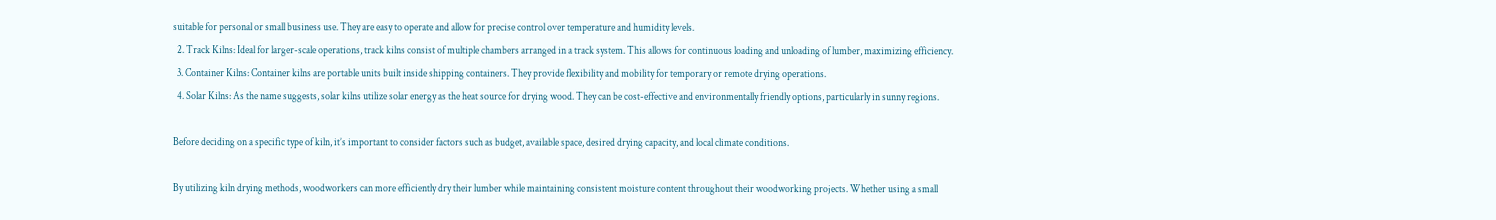suitable for personal or small business use. They are easy to operate and allow for precise control over temperature and humidity levels.
  2. Track Kilns: Ideal for larger-scale operations, track kilns consist of multiple chambers arranged in a track system. This allows for continuous loading and unloading of lumber, maximizing efficiency.
  3. Container Kilns: Container kilns are portable units built inside shipping containers. They provide flexibility and mobility for temporary or remote drying operations.
  4. Solar Kilns: As the name suggests, solar kilns utilize solar energy as the heat source for drying wood. They can be cost-effective and environmentally friendly options, particularly in sunny regions.

Before deciding on a specific type of kiln, it’s important to consider factors such as budget, available space, desired drying capacity, and local climate conditions.

By utilizing kiln drying methods, woodworkers can more efficiently dry their lumber while maintaining consistent moisture content throughout their woodworking projects. Whether using a small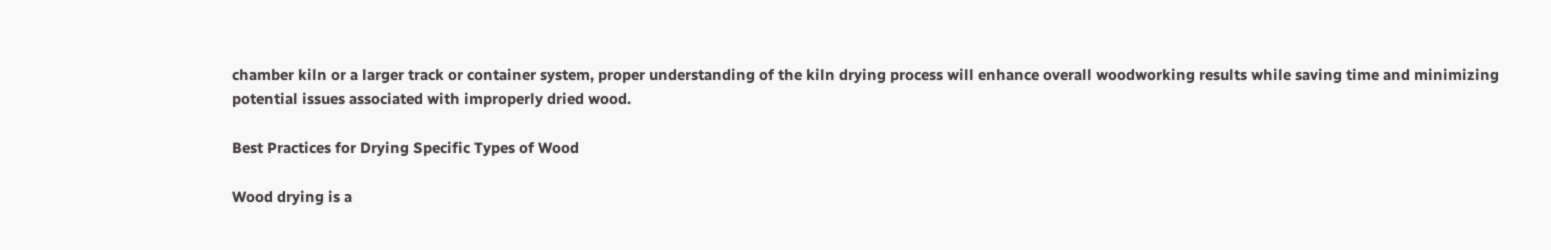chamber kiln or a larger track or container system, proper understanding of the kiln drying process will enhance overall woodworking results while saving time and minimizing potential issues associated with improperly dried wood.

Best Practices for Drying Specific Types of Wood

Wood drying is a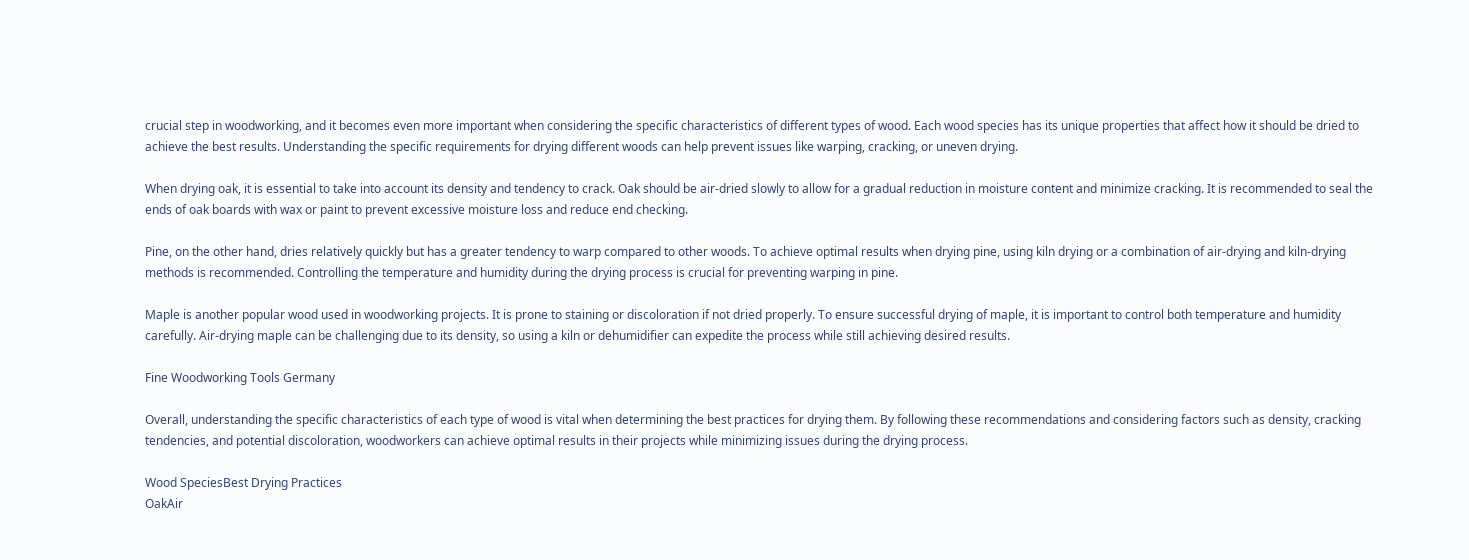crucial step in woodworking, and it becomes even more important when considering the specific characteristics of different types of wood. Each wood species has its unique properties that affect how it should be dried to achieve the best results. Understanding the specific requirements for drying different woods can help prevent issues like warping, cracking, or uneven drying.

When drying oak, it is essential to take into account its density and tendency to crack. Oak should be air-dried slowly to allow for a gradual reduction in moisture content and minimize cracking. It is recommended to seal the ends of oak boards with wax or paint to prevent excessive moisture loss and reduce end checking.

Pine, on the other hand, dries relatively quickly but has a greater tendency to warp compared to other woods. To achieve optimal results when drying pine, using kiln drying or a combination of air-drying and kiln-drying methods is recommended. Controlling the temperature and humidity during the drying process is crucial for preventing warping in pine.

Maple is another popular wood used in woodworking projects. It is prone to staining or discoloration if not dried properly. To ensure successful drying of maple, it is important to control both temperature and humidity carefully. Air-drying maple can be challenging due to its density, so using a kiln or dehumidifier can expedite the process while still achieving desired results.

Fine Woodworking Tools Germany

Overall, understanding the specific characteristics of each type of wood is vital when determining the best practices for drying them. By following these recommendations and considering factors such as density, cracking tendencies, and potential discoloration, woodworkers can achieve optimal results in their projects while minimizing issues during the drying process.

Wood SpeciesBest Drying Practices
OakAir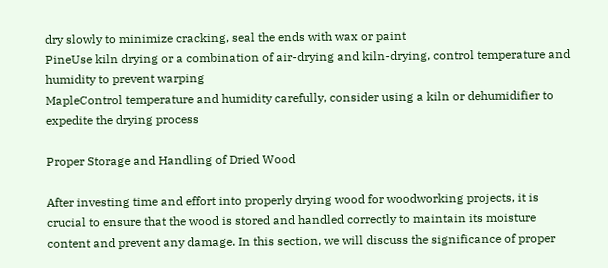dry slowly to minimize cracking, seal the ends with wax or paint
PineUse kiln drying or a combination of air-drying and kiln-drying, control temperature and humidity to prevent warping
MapleControl temperature and humidity carefully, consider using a kiln or dehumidifier to expedite the drying process

Proper Storage and Handling of Dried Wood

After investing time and effort into properly drying wood for woodworking projects, it is crucial to ensure that the wood is stored and handled correctly to maintain its moisture content and prevent any damage. In this section, we will discuss the significance of proper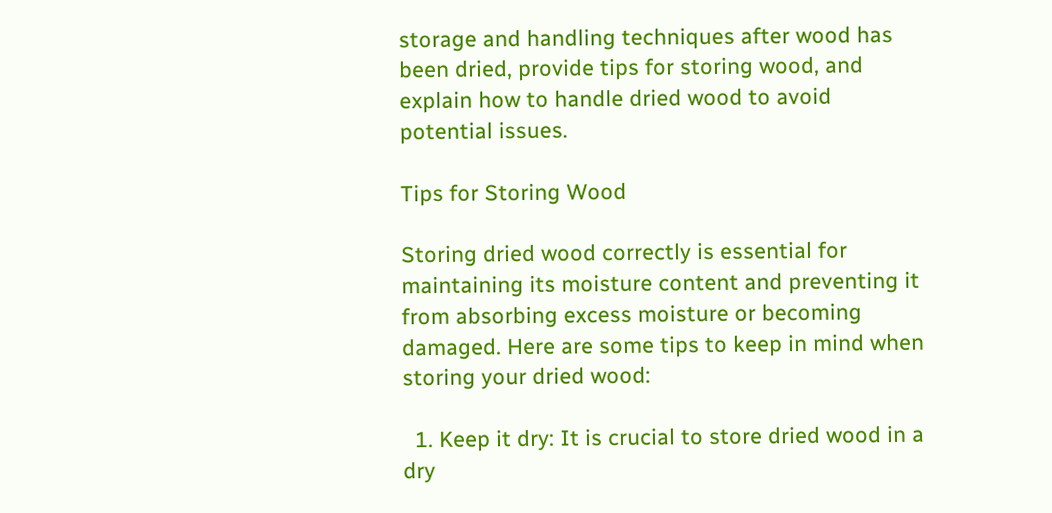storage and handling techniques after wood has been dried, provide tips for storing wood, and explain how to handle dried wood to avoid potential issues.

Tips for Storing Wood

Storing dried wood correctly is essential for maintaining its moisture content and preventing it from absorbing excess moisture or becoming damaged. Here are some tips to keep in mind when storing your dried wood:

  1. Keep it dry: It is crucial to store dried wood in a dry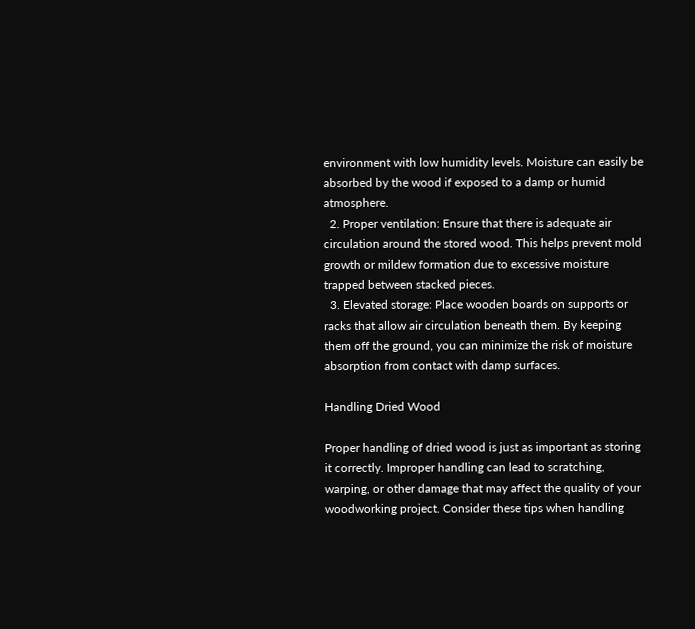environment with low humidity levels. Moisture can easily be absorbed by the wood if exposed to a damp or humid atmosphere.
  2. Proper ventilation: Ensure that there is adequate air circulation around the stored wood. This helps prevent mold growth or mildew formation due to excessive moisture trapped between stacked pieces.
  3. Elevated storage: Place wooden boards on supports or racks that allow air circulation beneath them. By keeping them off the ground, you can minimize the risk of moisture absorption from contact with damp surfaces.

Handling Dried Wood

Proper handling of dried wood is just as important as storing it correctly. Improper handling can lead to scratching, warping, or other damage that may affect the quality of your woodworking project. Consider these tips when handling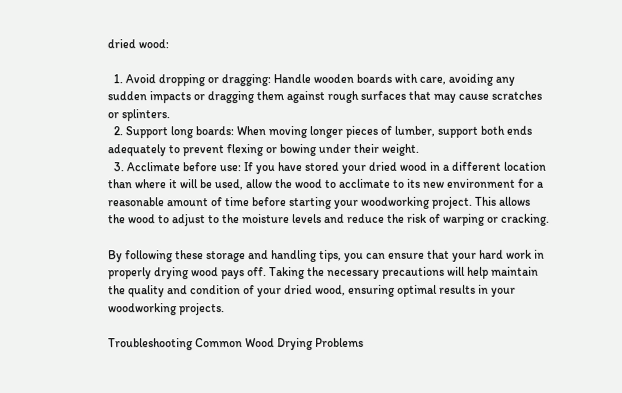dried wood:

  1. Avoid dropping or dragging: Handle wooden boards with care, avoiding any sudden impacts or dragging them against rough surfaces that may cause scratches or splinters.
  2. Support long boards: When moving longer pieces of lumber, support both ends adequately to prevent flexing or bowing under their weight.
  3. Acclimate before use: If you have stored your dried wood in a different location than where it will be used, allow the wood to acclimate to its new environment for a reasonable amount of time before starting your woodworking project. This allows the wood to adjust to the moisture levels and reduce the risk of warping or cracking.

By following these storage and handling tips, you can ensure that your hard work in properly drying wood pays off. Taking the necessary precautions will help maintain the quality and condition of your dried wood, ensuring optimal results in your woodworking projects.

Troubleshooting Common Wood Drying Problems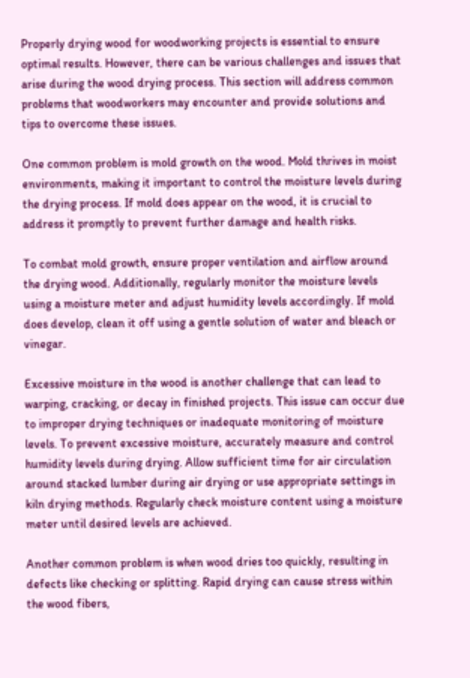Properly drying wood for woodworking projects is essential to ensure optimal results. However, there can be various challenges and issues that arise during the wood drying process. This section will address common problems that woodworkers may encounter and provide solutions and tips to overcome these issues.

One common problem is mold growth on the wood. Mold thrives in moist environments, making it important to control the moisture levels during the drying process. If mold does appear on the wood, it is crucial to address it promptly to prevent further damage and health risks.

To combat mold growth, ensure proper ventilation and airflow around the drying wood. Additionally, regularly monitor the moisture levels using a moisture meter and adjust humidity levels accordingly. If mold does develop, clean it off using a gentle solution of water and bleach or vinegar.

Excessive moisture in the wood is another challenge that can lead to warping, cracking, or decay in finished projects. This issue can occur due to improper drying techniques or inadequate monitoring of moisture levels. To prevent excessive moisture, accurately measure and control humidity levels during drying. Allow sufficient time for air circulation around stacked lumber during air drying or use appropriate settings in kiln drying methods. Regularly check moisture content using a moisture meter until desired levels are achieved.

Another common problem is when wood dries too quickly, resulting in defects like checking or splitting. Rapid drying can cause stress within the wood fibers,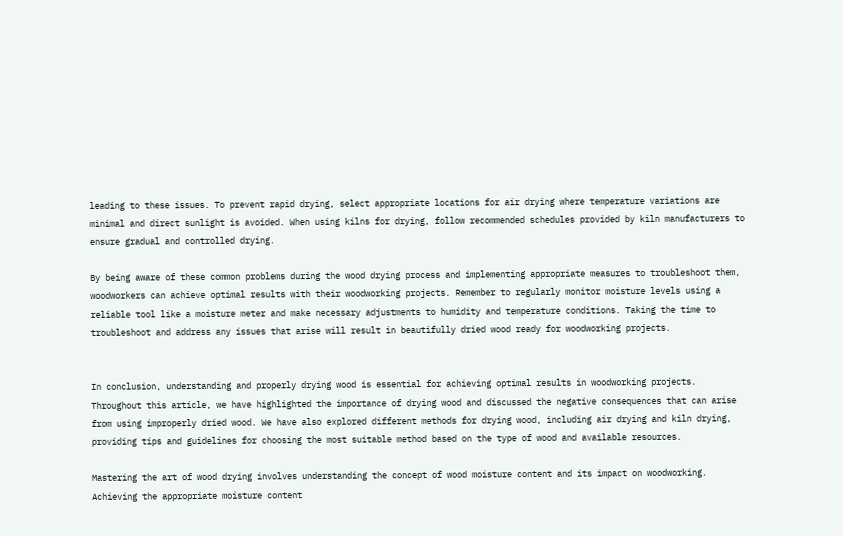leading to these issues. To prevent rapid drying, select appropriate locations for air drying where temperature variations are minimal and direct sunlight is avoided. When using kilns for drying, follow recommended schedules provided by kiln manufacturers to ensure gradual and controlled drying.

By being aware of these common problems during the wood drying process and implementing appropriate measures to troubleshoot them, woodworkers can achieve optimal results with their woodworking projects. Remember to regularly monitor moisture levels using a reliable tool like a moisture meter and make necessary adjustments to humidity and temperature conditions. Taking the time to troubleshoot and address any issues that arise will result in beautifully dried wood ready for woodworking projects.


In conclusion, understanding and properly drying wood is essential for achieving optimal results in woodworking projects. Throughout this article, we have highlighted the importance of drying wood and discussed the negative consequences that can arise from using improperly dried wood. We have also explored different methods for drying wood, including air drying and kiln drying, providing tips and guidelines for choosing the most suitable method based on the type of wood and available resources.

Mastering the art of wood drying involves understanding the concept of wood moisture content and its impact on woodworking. Achieving the appropriate moisture content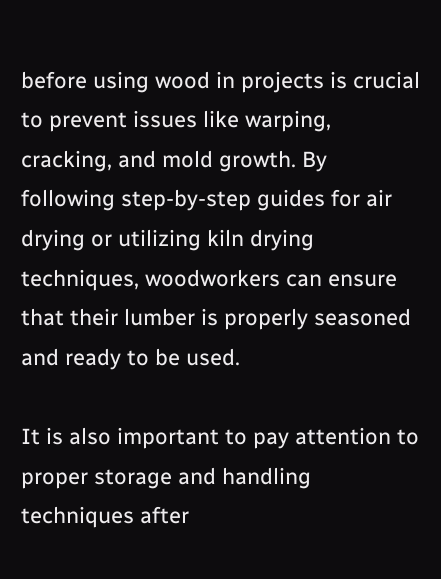before using wood in projects is crucial to prevent issues like warping, cracking, and mold growth. By following step-by-step guides for air drying or utilizing kiln drying techniques, woodworkers can ensure that their lumber is properly seasoned and ready to be used.

It is also important to pay attention to proper storage and handling techniques after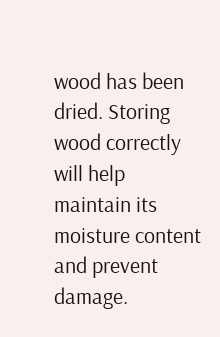wood has been dried. Storing wood correctly will help maintain its moisture content and prevent damage.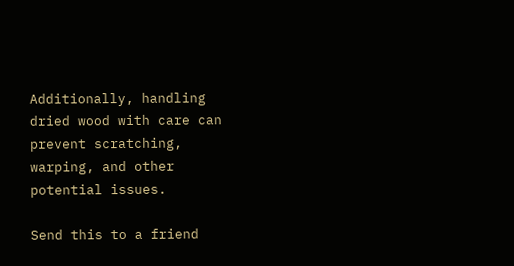Additionally, handling dried wood with care can prevent scratching, warping, and other potential issues.

Send this to a friend